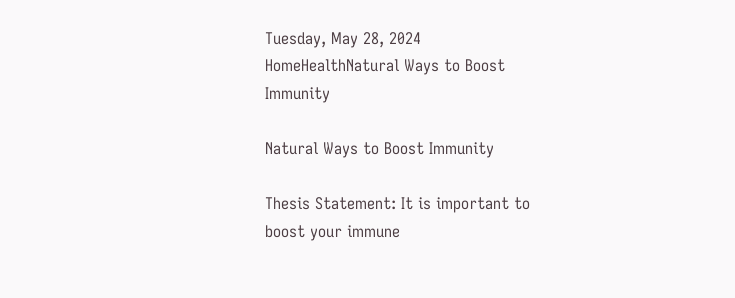Tuesday, May 28, 2024
HomeHealthNatural Ways to Boost Immunity

Natural Ways to Boost Immunity

Thesis Statement: It is important to boost your immune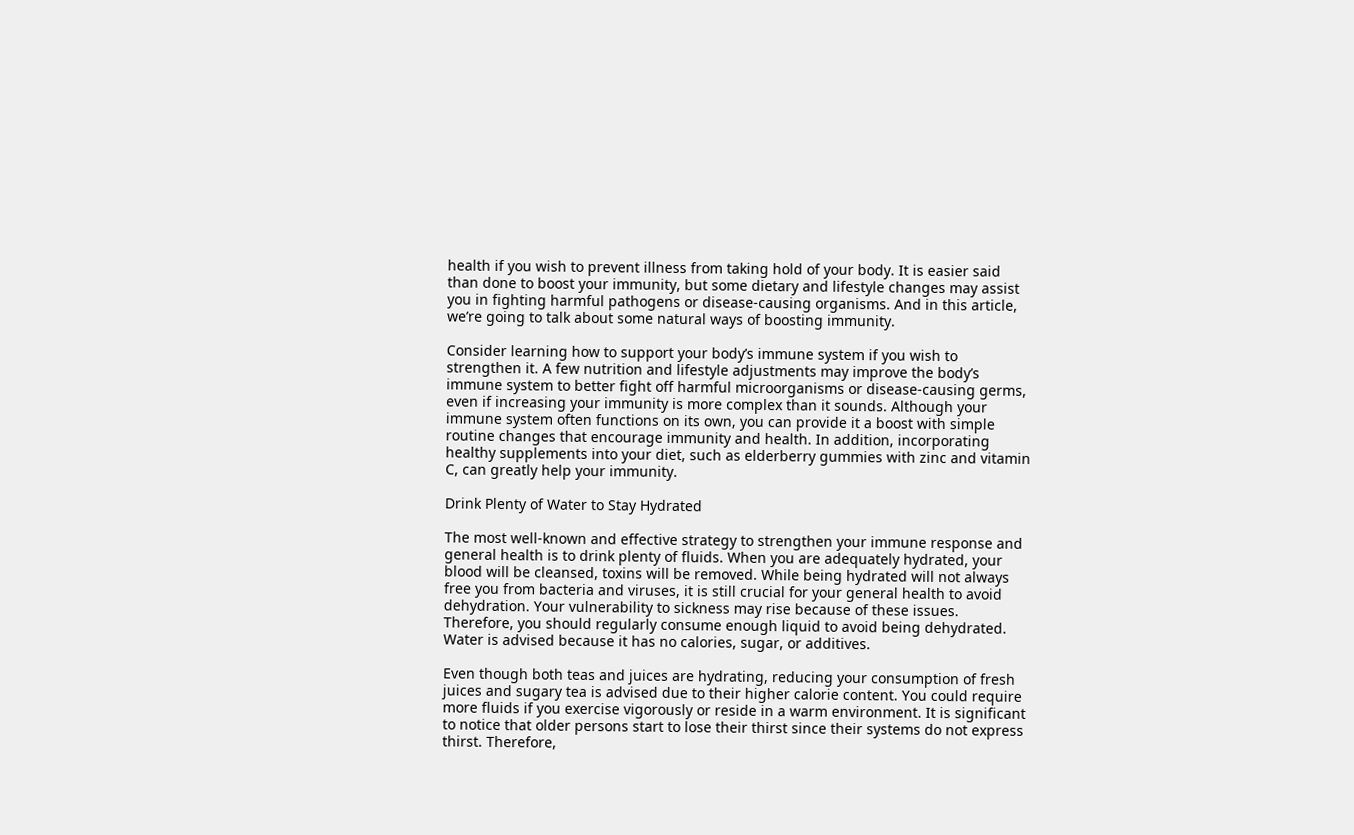health if you wish to prevent illness from taking hold of your body. It is easier said than done to boost your immunity, but some dietary and lifestyle changes may assist you in fighting harmful pathogens or disease-causing organisms. And in this article, we’re going to talk about some natural ways of boosting immunity.

Consider learning how to support your body’s immune system if you wish to strengthen it. A few nutrition and lifestyle adjustments may improve the body’s immune system to better fight off harmful microorganisms or disease-causing germs, even if increasing your immunity is more complex than it sounds. Although your immune system often functions on its own, you can provide it a boost with simple routine changes that encourage immunity and health. In addition, incorporating healthy supplements into your diet, such as elderberry gummies with zinc and vitamin C, can greatly help your immunity.

Drink Plenty of Water to Stay Hydrated

The most well-known and effective strategy to strengthen your immune response and general health is to drink plenty of fluids. When you are adequately hydrated, your blood will be cleansed, toxins will be removed. While being hydrated will not always free you from bacteria and viruses, it is still crucial for your general health to avoid dehydration. Your vulnerability to sickness may rise because of these issues. Therefore, you should regularly consume enough liquid to avoid being dehydrated. Water is advised because it has no calories, sugar, or additives.

Even though both teas and juices are hydrating, reducing your consumption of fresh juices and sugary tea is advised due to their higher calorie content. You could require more fluids if you exercise vigorously or reside in a warm environment. It is significant to notice that older persons start to lose their thirst since their systems do not express thirst. Therefore,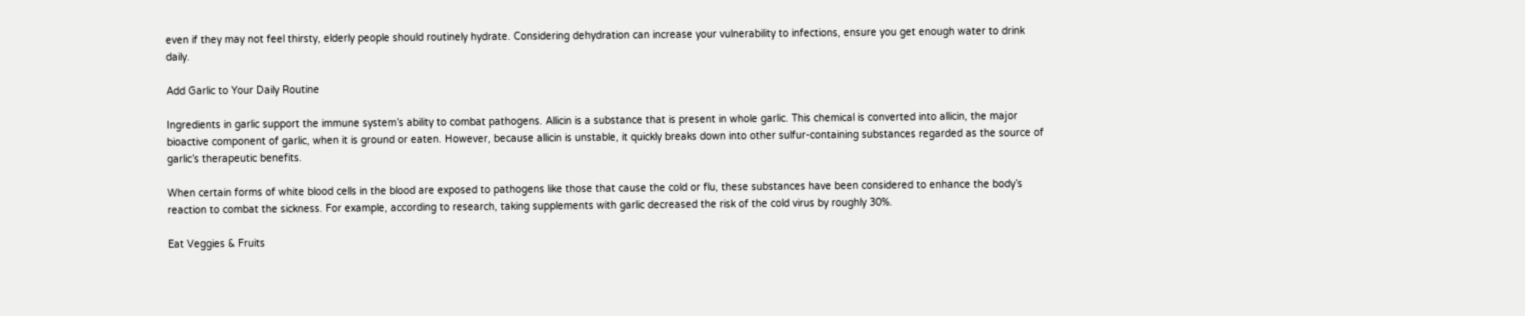even if they may not feel thirsty, elderly people should routinely hydrate. Considering dehydration can increase your vulnerability to infections, ensure you get enough water to drink daily.

Add Garlic to Your Daily Routine

Ingredients in garlic support the immune system’s ability to combat pathogens. Allicin is a substance that is present in whole garlic. This chemical is converted into allicin, the major bioactive component of garlic, when it is ground or eaten. However, because allicin is unstable, it quickly breaks down into other sulfur-containing substances regarded as the source of garlic’s therapeutic benefits.

When certain forms of white blood cells in the blood are exposed to pathogens like those that cause the cold or flu, these substances have been considered to enhance the body’s reaction to combat the sickness. For example, according to research, taking supplements with garlic decreased the risk of the cold virus by roughly 30%.

Eat Veggies & Fruits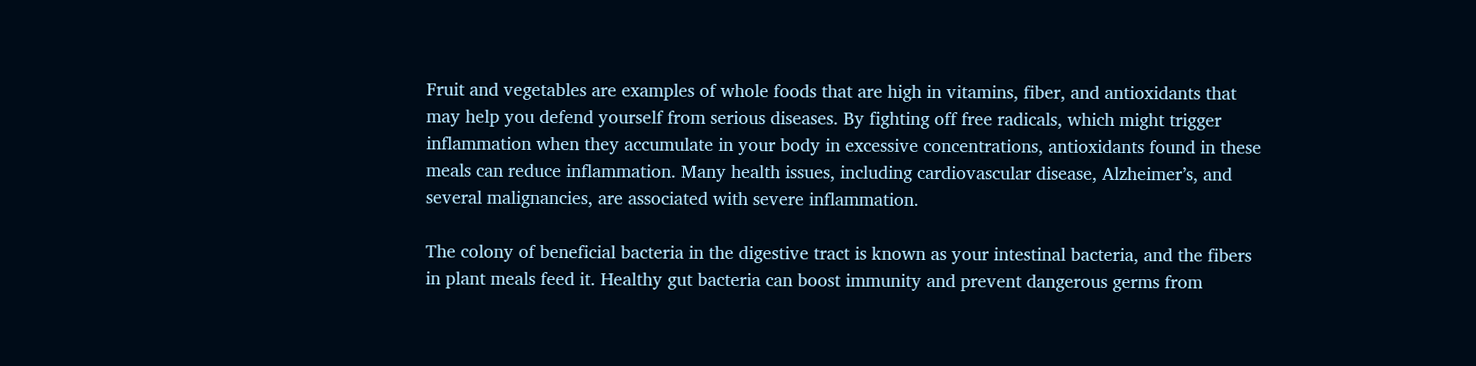Fruit and vegetables are examples of whole foods that are high in vitamins, fiber, and antioxidants that may help you defend yourself from serious diseases. By fighting off free radicals, which might trigger inflammation when they accumulate in your body in excessive concentrations, antioxidants found in these meals can reduce inflammation. Many health issues, including cardiovascular disease, Alzheimer’s, and several malignancies, are associated with severe inflammation.

The colony of beneficial bacteria in the digestive tract is known as your intestinal bacteria, and the fibers in plant meals feed it. Healthy gut bacteria can boost immunity and prevent dangerous germs from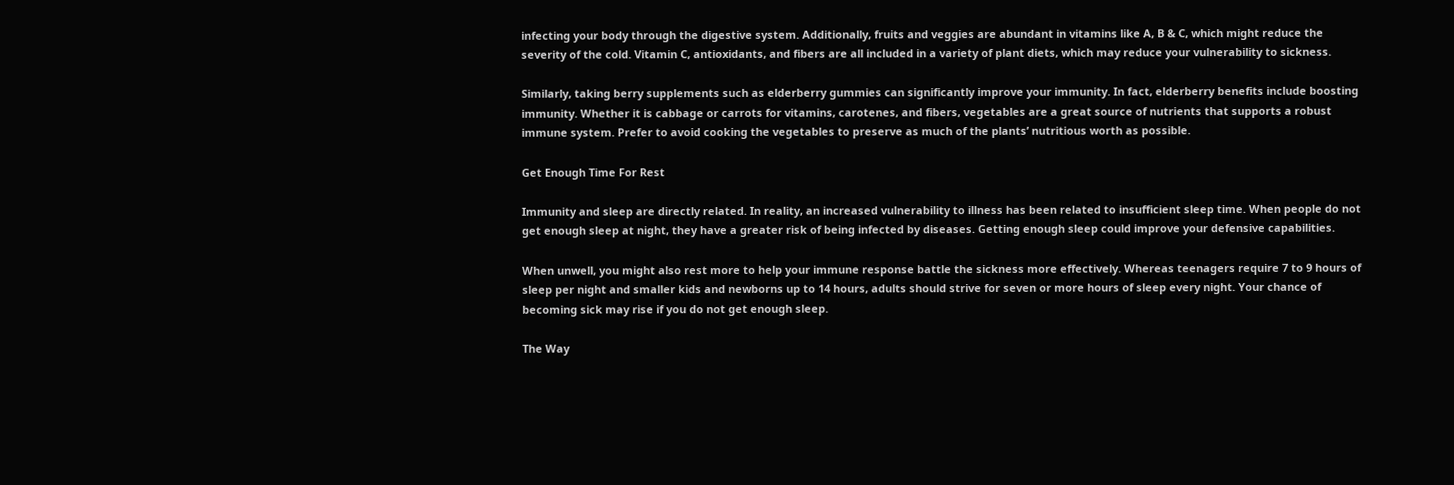infecting your body through the digestive system. Additionally, fruits and veggies are abundant in vitamins like A, B & C, which might reduce the severity of the cold. Vitamin C, antioxidants, and fibers are all included in a variety of plant diets, which may reduce your vulnerability to sickness.

Similarly, taking berry supplements such as elderberry gummies can significantly improve your immunity. In fact, elderberry benefits include boosting immunity. Whether it is cabbage or carrots for vitamins, carotenes, and fibers, vegetables are a great source of nutrients that supports a robust immune system. Prefer to avoid cooking the vegetables to preserve as much of the plants’ nutritious worth as possible.

Get Enough Time For Rest

Immunity and sleep are directly related. In reality, an increased vulnerability to illness has been related to insufficient sleep time. When people do not get enough sleep at night, they have a greater risk of being infected by diseases. Getting enough sleep could improve your defensive capabilities.

When unwell, you might also rest more to help your immune response battle the sickness more effectively. Whereas teenagers require 7 to 9 hours of sleep per night and smaller kids and newborns up to 14 hours, adults should strive for seven or more hours of sleep every night. Your chance of becoming sick may rise if you do not get enough sleep.

The Way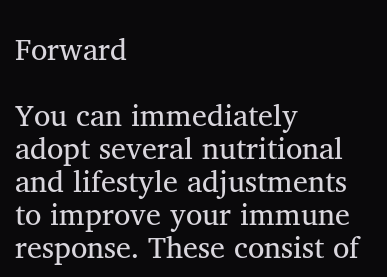Forward

You can immediately adopt several nutritional and lifestyle adjustments to improve your immune response. These consist of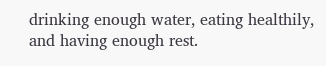drinking enough water, eating healthily, and having enough rest.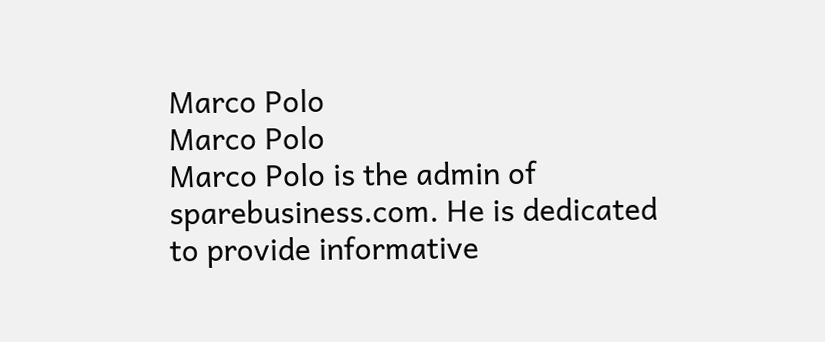Marco Polo
Marco Polo
Marco Polo is the admin of sparebusiness.com. He is dedicated to provide informative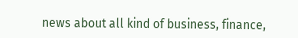news about all kind of business, finance,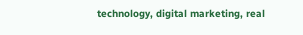technology, digital marketing, real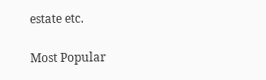estate etc.

Most Popular